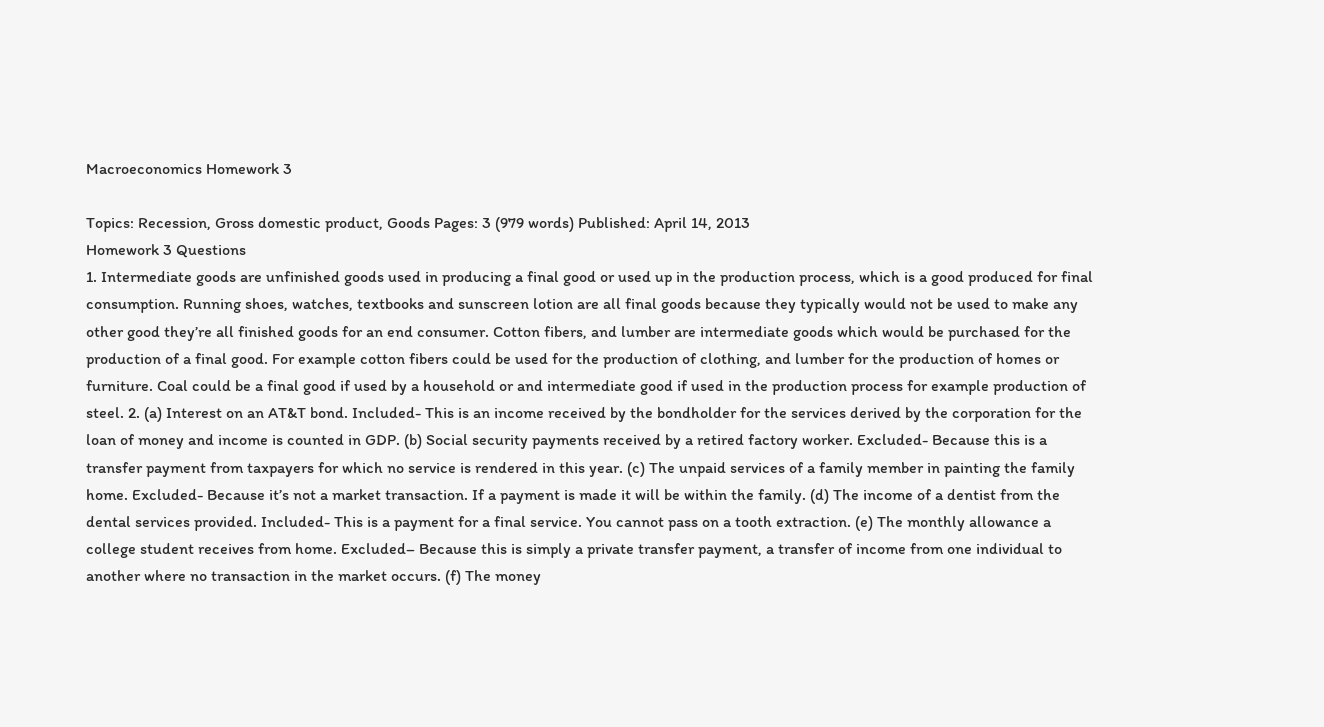Macroeconomics Homework 3

Topics: Recession, Gross domestic product, Goods Pages: 3 (979 words) Published: April 14, 2013
Homework 3 Questions
1. Intermediate goods are unfinished goods used in producing a final good or used up in the production process, which is a good produced for final consumption. Running shoes, watches, textbooks and sunscreen lotion are all final goods because they typically would not be used to make any other good they’re all finished goods for an end consumer. Cotton fibers, and lumber are intermediate goods which would be purchased for the production of a final good. For example cotton fibers could be used for the production of clothing, and lumber for the production of homes or furniture. Coal could be a final good if used by a household or and intermediate good if used in the production process for example production of steel. 2. (a) Interest on an AT&T bond. Included- This is an income received by the bondholder for the services derived by the corporation for the loan of money and income is counted in GDP. (b) Social security payments received by a retired factory worker. Excluded- Because this is a transfer payment from taxpayers for which no service is rendered in this year. (c) The unpaid services of a family member in painting the family home. Excluded- Because it’s not a market transaction. If a payment is made it will be within the family. (d) The income of a dentist from the dental services provided. Included- This is a payment for a final service. You cannot pass on a tooth extraction. (e) The monthly allowance a college student receives from home. Excluded– Because this is simply a private transfer payment, a transfer of income from one individual to another where no transaction in the market occurs. (f) The money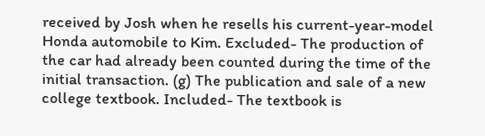received by Josh when he resells his current-year-model Honda automobile to Kim. Excluded- The production of the car had already been counted during the time of the initial transaction. (g) The publication and sale of a new college textbook. Included- The textbook is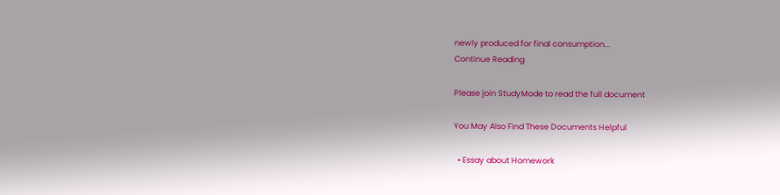newly produced for final consumption...
Continue Reading

Please join StudyMode to read the full document

You May Also Find These Documents Helpful

  • Essay about Homework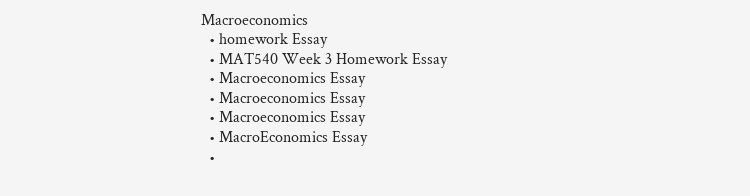Macroeconomics
  • homework Essay
  • MAT540 Week 3 Homework Essay
  • Macroeconomics Essay
  • Macroeconomics Essay
  • Macroeconomics Essay
  • MacroEconomics Essay
  •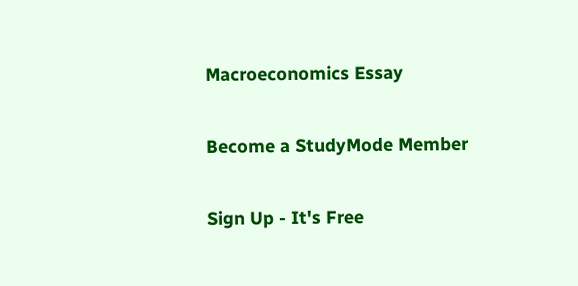Macroeconomics Essay

Become a StudyMode Member

Sign Up - It's Free